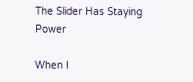The Slider Has Staying Power

When I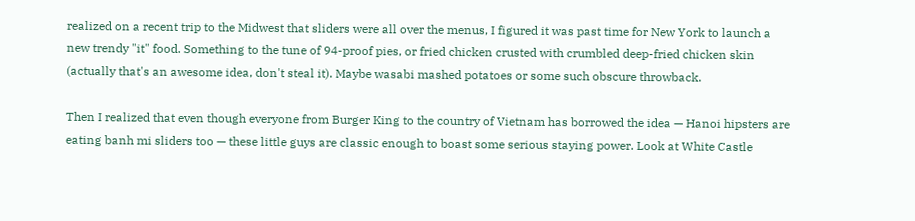realized on a recent trip to the Midwest that sliders were all over the menus, I figured it was past time for New York to launch a new trendy "it" food. Something to the tune of 94-proof pies, or fried chicken crusted with crumbled deep-fried chicken skin (actually that's an awesome idea, don't steal it). Maybe wasabi mashed potatoes or some such obscure throwback.

Then I realized that even though everyone from Burger King to the country of Vietnam has borrowed the idea — Hanoi hipsters are eating banh mi sliders too — these little guys are classic enough to boast some serious staying power. Look at White Castle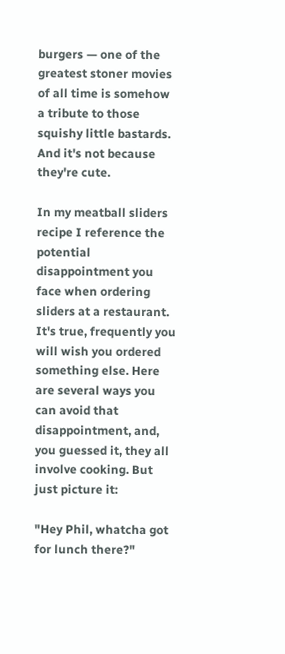burgers — one of the greatest stoner movies of all time is somehow a tribute to those squishy little bastards. And it's not because they're cute.

In my meatball sliders recipe I reference the potential disappointment you face when ordering sliders at a restaurant. It's true, frequently you will wish you ordered something else. Here are several ways you can avoid that disappointment, and, you guessed it, they all involve cooking. But just picture it:

"Hey Phil, whatcha got for lunch there?"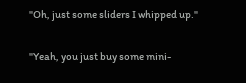"Oh, just some sliders I whipped up."


"Yeah, you just buy some mini-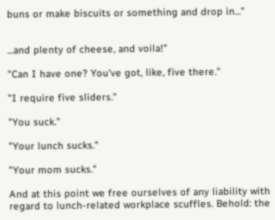buns or make biscuits or something and drop in..."


...and plenty of cheese, and voila!"

"Can I have one? You've got, like, five there."

"I require five sliders."

"You suck."

"Your lunch sucks."

"Your mom sucks."

And at this point we free ourselves of any liability with regard to lunch-related workplace scuffles. Behold: the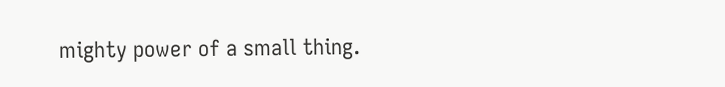mighty power of a small thing.